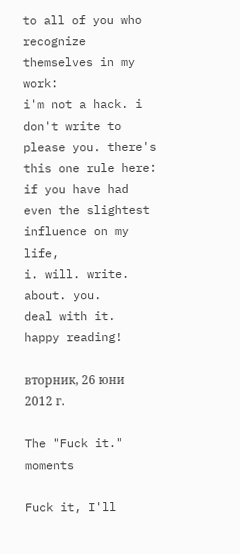to all of you who recognize themselves in my work:
i'm not a hack. i don't write to please you. there's this one rule here:
if you have had even the slightest influence on my life,
i. will. write. about. you.
deal with it.
happy reading!

вторник, 26 юни 2012 г.

The "Fuck it." moments

Fuck it, I'll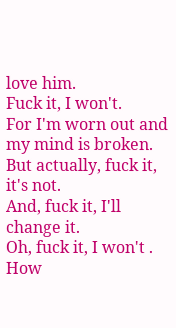love him.
Fuck it, I won't.
For I'm worn out and my mind is broken.
But actually, fuck it, it's not.
And, fuck it, I'll change it.
Oh, fuck it, I won't .
How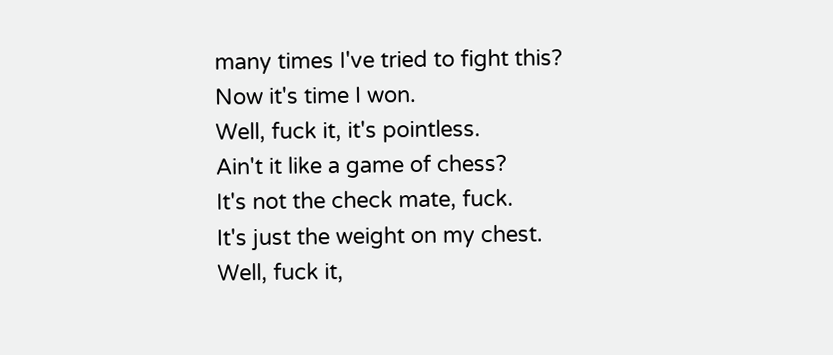many times I've tried to fight this?
Now it's time I won.
Well, fuck it, it's pointless.
Ain't it like a game of chess?
It's not the check mate, fuck.
It's just the weight on my chest.
Well, fuck it,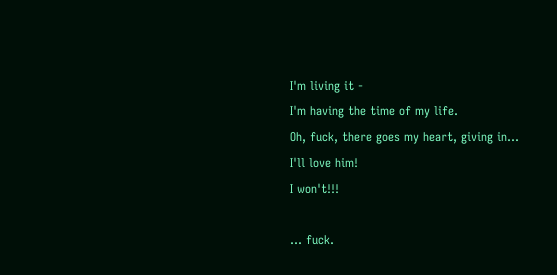I'm living it -
I'm having the time of my life.
Oh, fuck, there goes my heart, giving in...
I'll love him!
I won't!!!

... fuck.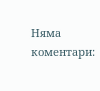Няма коментари: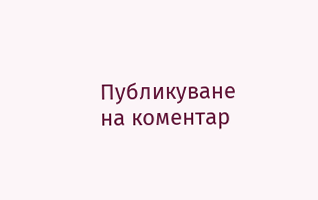Публикуване на коментар